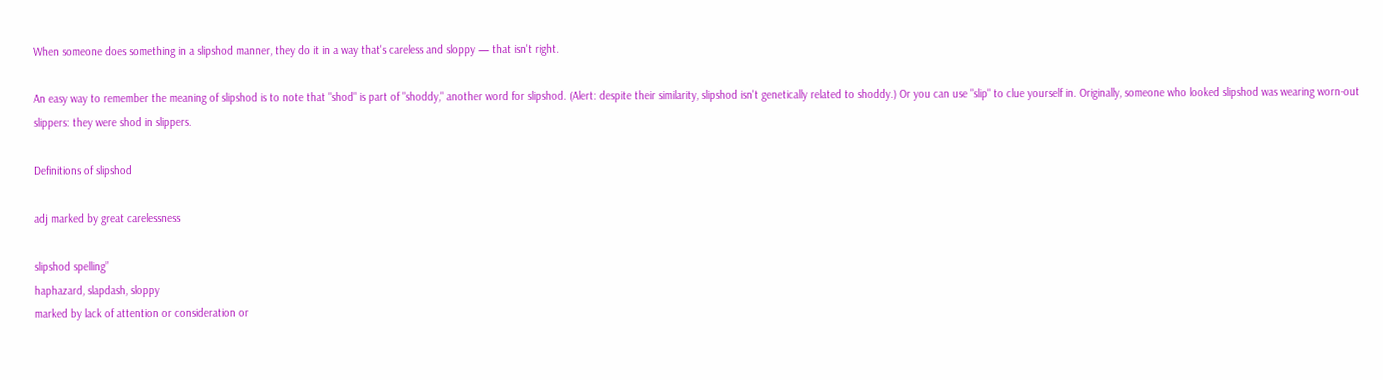When someone does something in a slipshod manner, they do it in a way that's careless and sloppy — that isn't right.

An easy way to remember the meaning of slipshod is to note that "shod" is part of "shoddy," another word for slipshod. (Alert: despite their similarity, slipshod isn't genetically related to shoddy.) Or you can use "slip" to clue yourself in. Originally, someone who looked slipshod was wearing worn-out slippers: they were shod in slippers.

Definitions of slipshod

adj marked by great carelessness

slipshod spelling”
haphazard, slapdash, sloppy
marked by lack of attention or consideration or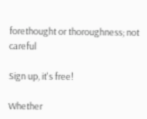forethought or thoroughness; not careful

Sign up, it's free!

Whether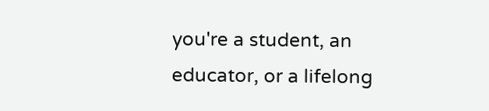you're a student, an educator, or a lifelong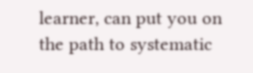learner, can put you on the path to systematic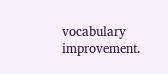vocabulary improvement.